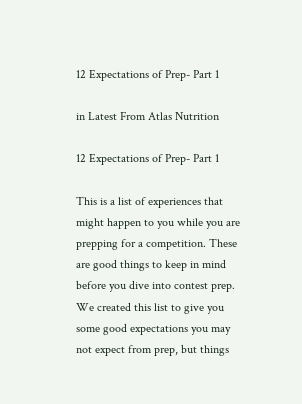12 Expectations of Prep- Part 1

in Latest From Atlas Nutrition

12 Expectations of Prep- Part 1

This is a list of experiences that might happen to you while you are prepping for a competition. These are good things to keep in mind before you dive into contest prep. We created this list to give you some good expectations you may not expect from prep, but things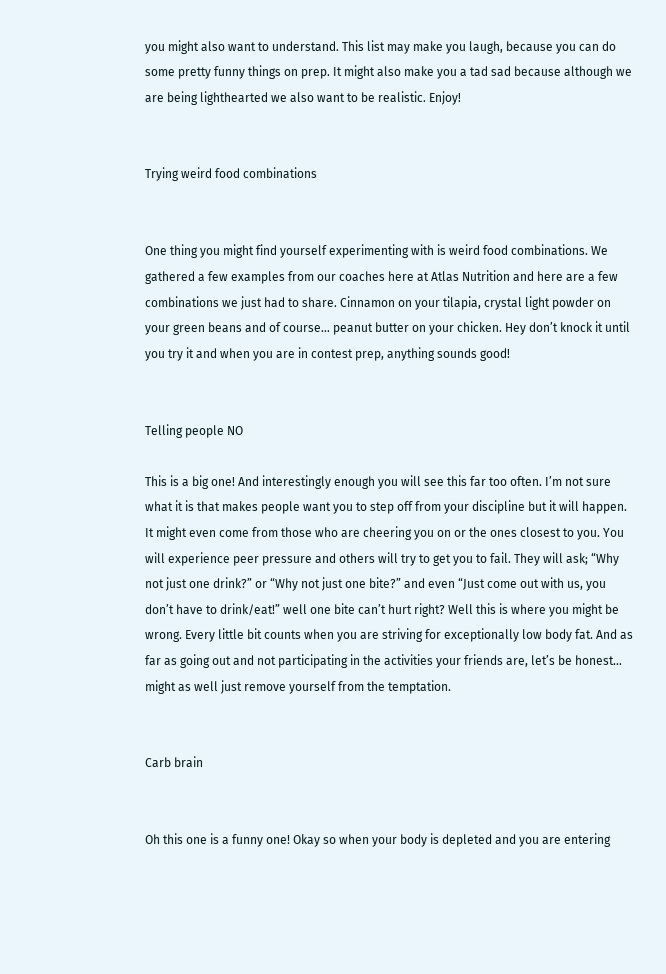you might also want to understand. This list may make you laugh, because you can do some pretty funny things on prep. It might also make you a tad sad because although we are being lighthearted we also want to be realistic. Enjoy!


Trying weird food combinations


One thing you might find yourself experimenting with is weird food combinations. We gathered a few examples from our coaches here at Atlas Nutrition and here are a few combinations we just had to share. Cinnamon on your tilapia, crystal light powder on your green beans and of course… peanut butter on your chicken. Hey don’t knock it until you try it and when you are in contest prep, anything sounds good!


Telling people NO

This is a big one! And interestingly enough you will see this far too often. I’m not sure what it is that makes people want you to step off from your discipline but it will happen. It might even come from those who are cheering you on or the ones closest to you. You will experience peer pressure and others will try to get you to fail. They will ask; “Why not just one drink?” or “Why not just one bite?” and even “Just come out with us, you don’t have to drink/eat!” well one bite can’t hurt right? Well this is where you might be wrong. Every little bit counts when you are striving for exceptionally low body fat. And as far as going out and not participating in the activities your friends are, let’s be honest… might as well just remove yourself from the temptation.


Carb brain


Oh this one is a funny one! Okay so when your body is depleted and you are entering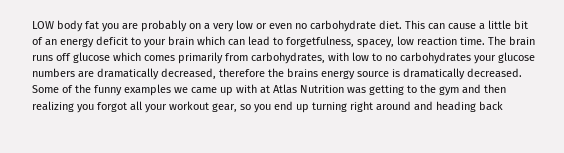LOW body fat you are probably on a very low or even no carbohydrate diet. This can cause a little bit of an energy deficit to your brain which can lead to forgetfulness, spacey, low reaction time. The brain runs off glucose which comes primarily from carbohydrates, with low to no carbohydrates your glucose numbers are dramatically decreased, therefore the brains energy source is dramatically decreased. Some of the funny examples we came up with at Atlas Nutrition was getting to the gym and then realizing you forgot all your workout gear, so you end up turning right around and heading back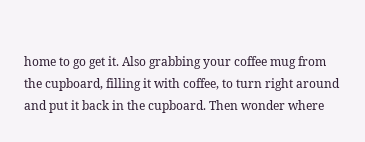home to go get it. Also grabbing your coffee mug from the cupboard, filling it with coffee, to turn right around and put it back in the cupboard. Then wonder where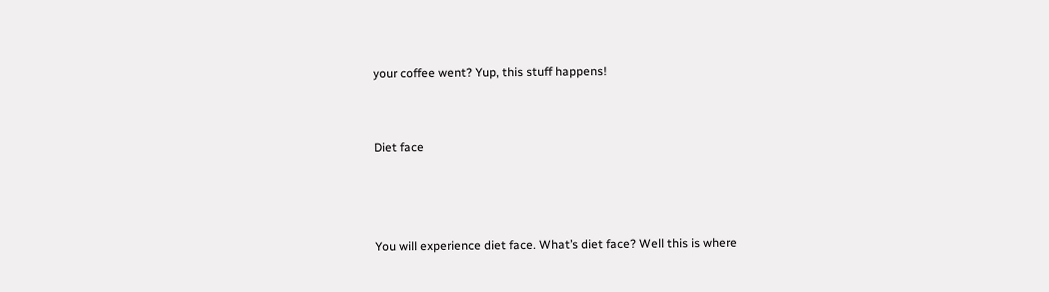your coffee went? Yup, this stuff happens!


Diet face



You will experience diet face. What’s diet face? Well this is where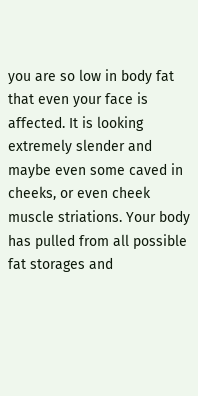you are so low in body fat that even your face is affected. It is looking extremely slender and maybe even some caved in cheeks, or even cheek muscle striations. Your body has pulled from all possible fat storages and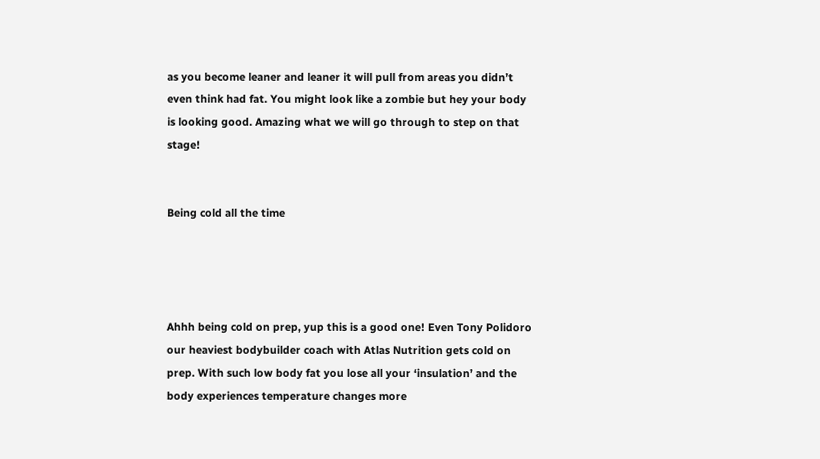as you become leaner and leaner it will pull from areas you didn’t even think had fat. You might look like a zombie but hey your body is looking good. Amazing what we will go through to step on that stage!


Being cold all the time




Ahhh being cold on prep, yup this is a good one! Even Tony Polidoro our heaviest bodybuilder coach with Atlas Nutrition gets cold on prep. With such low body fat you lose all your ‘insulation’ and the body experiences temperature changes more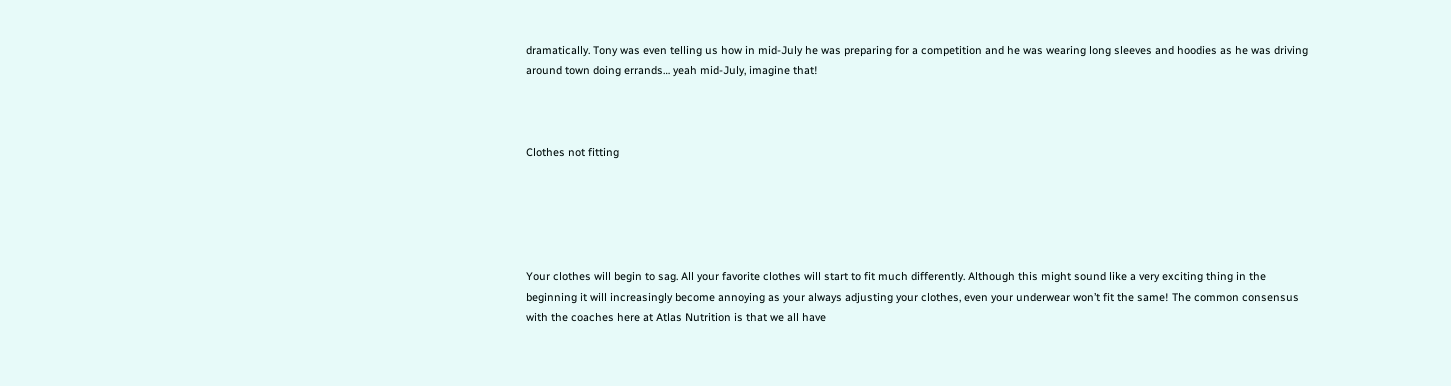dramatically. Tony was even telling us how in mid-July he was preparing for a competition and he was wearing long sleeves and hoodies as he was driving around town doing errands… yeah mid-July, imagine that!



Clothes not fitting





Your clothes will begin to sag. All your favorite clothes will start to fit much differently. Although this might sound like a very exciting thing in the beginning it will increasingly become annoying as your always adjusting your clothes, even your underwear won’t fit the same! The common consensus with the coaches here at Atlas Nutrition is that we all have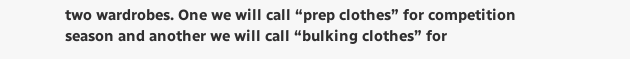two wardrobes. One we will call “prep clothes” for competition season and another we will call “bulking clothes” for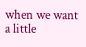when we want a little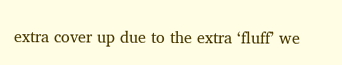extra cover up due to the extra ‘fluff’ we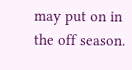may put on in the off season.